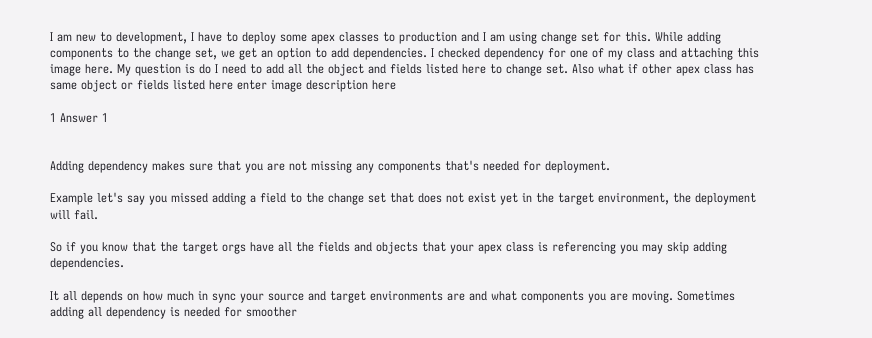I am new to development, I have to deploy some apex classes to production and I am using change set for this. While adding components to the change set, we get an option to add dependencies. I checked dependency for one of my class and attaching this image here. My question is do I need to add all the object and fields listed here to change set. Also what if other apex class has same object or fields listed here enter image description here

1 Answer 1


Adding dependency makes sure that you are not missing any components that's needed for deployment.

Example let's say you missed adding a field to the change set that does not exist yet in the target environment, the deployment will fail.

So if you know that the target orgs have all the fields and objects that your apex class is referencing you may skip adding dependencies.

It all depends on how much in sync your source and target environments are and what components you are moving. Sometimes adding all dependency is needed for smoother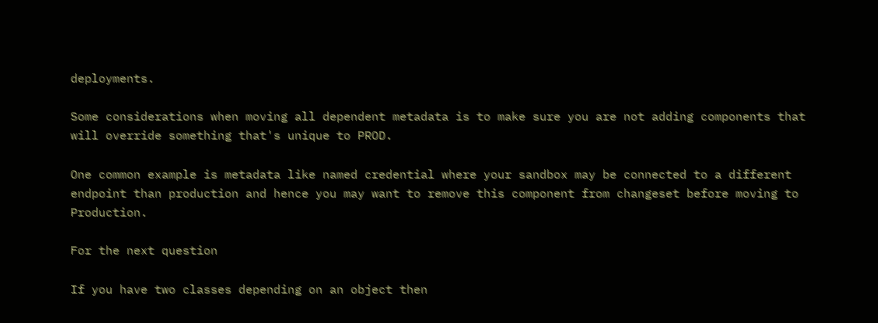deployments.

Some considerations when moving all dependent metadata is to make sure you are not adding components that will override something that's unique to PROD.

One common example is metadata like named credential where your sandbox may be connected to a different endpoint than production and hence you may want to remove this component from changeset before moving to Production.

For the next question

If you have two classes depending on an object then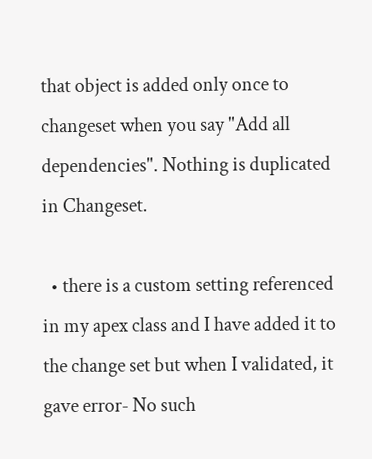that object is added only once to changeset when you say "Add all dependencies". Nothing is duplicated in Changeset.

  • there is a custom setting referenced in my apex class and I have added it to the change set but when I validated, it gave error- No such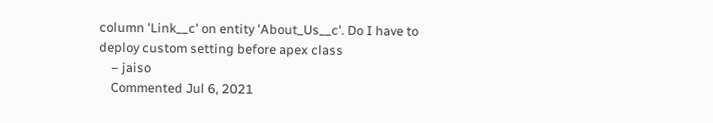column 'Link__c' on entity 'About_Us__c'. Do I have to deploy custom setting before apex class
    – jaiso
    Commented Jul 6, 2021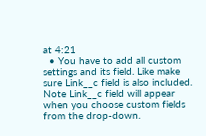at 4:21
  • You have to add all custom settings and its field. Like make sure Link__c field is also included. Note Link__c field will appear when you choose custom fields from the drop-down.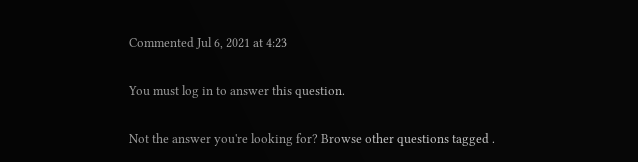Commented Jul 6, 2021 at 4:23

You must log in to answer this question.

Not the answer you're looking for? Browse other questions tagged .